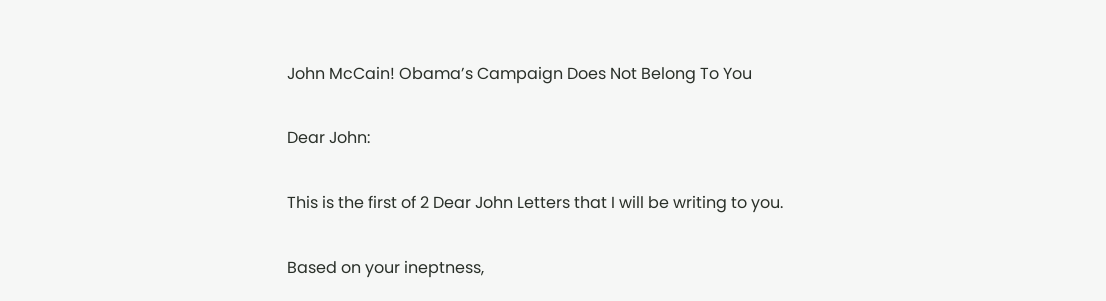John McCain! Obama’s Campaign Does Not Belong To You


Dear John:


This is the first of 2 Dear John Letters that I will be writing to you.


Based on your ineptness,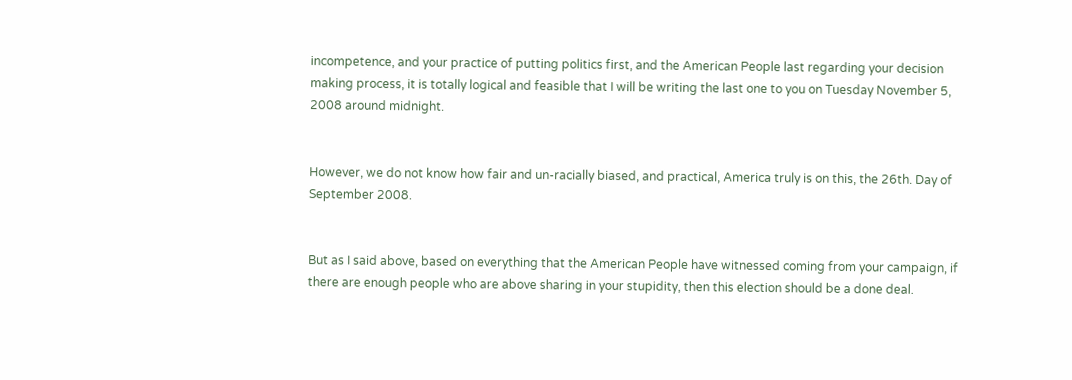incompetence, and your practice of putting politics first, and the American People last regarding your decision making process, it is totally logical and feasible that I will be writing the last one to you on Tuesday November 5, 2008 around midnight.


However, we do not know how fair and un-racially biased, and practical, America truly is on this, the 26th. Day of September 2008.


But as I said above, based on everything that the American People have witnessed coming from your campaign, if there are enough people who are above sharing in your stupidity, then this election should be a done deal.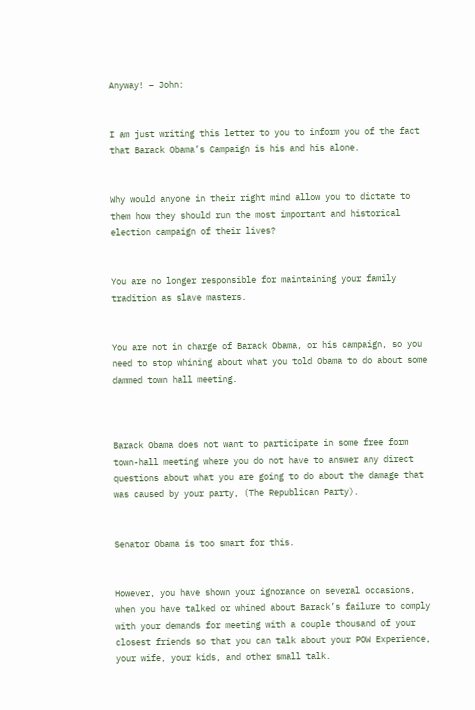Anyway! – John:


I am just writing this letter to you to inform you of the fact that Barack Obama’s Campaign is his and his alone.


Why would anyone in their right mind allow you to dictate to them how they should run the most important and historical election campaign of their lives?


You are no longer responsible for maintaining your family tradition as slave masters.


You are not in charge of Barack Obama, or his campaign, so you need to stop whining about what you told Obama to do about some dammed town hall meeting.



Barack Obama does not want to participate in some free form town-hall meeting where you do not have to answer any direct questions about what you are going to do about the damage that was caused by your party, (The Republican Party).


Senator Obama is too smart for this.


However, you have shown your ignorance on several occasions, when you have talked or whined about Barack’s failure to comply with your demands for meeting with a couple thousand of your closest friends so that you can talk about your POW Experience, your wife, your kids, and other small talk.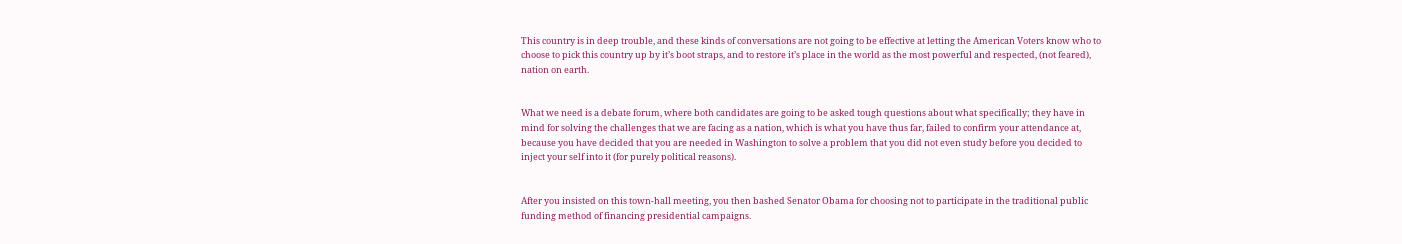This country is in deep trouble, and these kinds of conversations are not going to be effective at letting the American Voters know who to choose to pick this country up by it’s boot straps, and to restore it’s place in the world as the most powerful and respected, (not feared), nation on earth.


What we need is a debate forum, where both candidates are going to be asked tough questions about what specifically; they have in mind for solving the challenges that we are facing as a nation, which is what you have thus far, failed to confirm your attendance at, because you have decided that you are needed in Washington to solve a problem that you did not even study before you decided to inject your self into it (for purely political reasons).


After you insisted on this town-hall meeting, you then bashed Senator Obama for choosing not to participate in the traditional public funding method of financing presidential campaigns.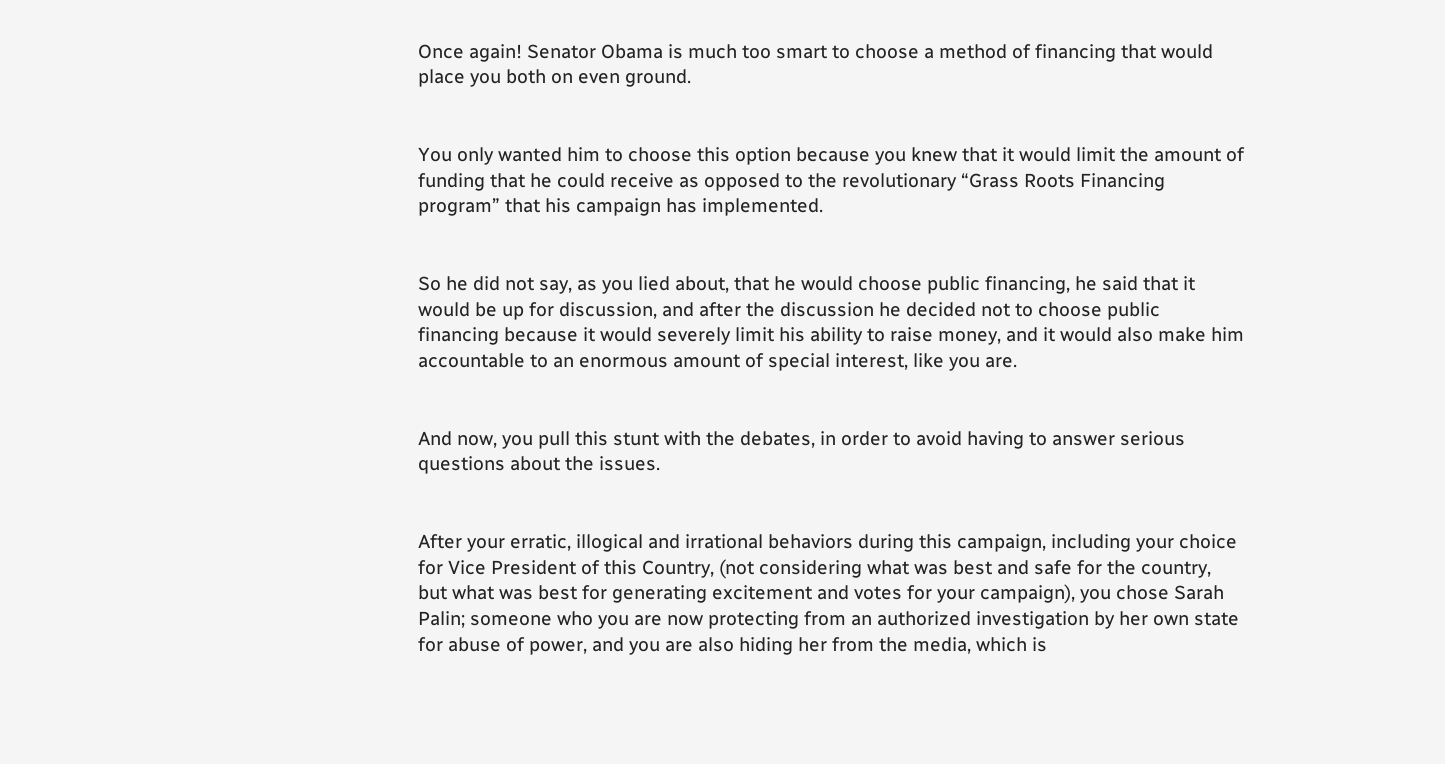Once again! Senator Obama is much too smart to choose a method of financing that would place you both on even ground.


You only wanted him to choose this option because you knew that it would limit the amount of funding that he could receive as opposed to the revolutionary “Grass Roots Financing program” that his campaign has implemented.


So he did not say, as you lied about, that he would choose public financing, he said that it would be up for discussion, and after the discussion he decided not to choose public financing because it would severely limit his ability to raise money, and it would also make him accountable to an enormous amount of special interest, like you are.


And now, you pull this stunt with the debates, in order to avoid having to answer serious questions about the issues.


After your erratic, illogical and irrational behaviors during this campaign, including your choice for Vice President of this Country, (not considering what was best and safe for the country, but what was best for generating excitement and votes for your campaign), you chose Sarah Palin; someone who you are now protecting from an authorized investigation by her own state for abuse of power, and you are also hiding her from the media, which is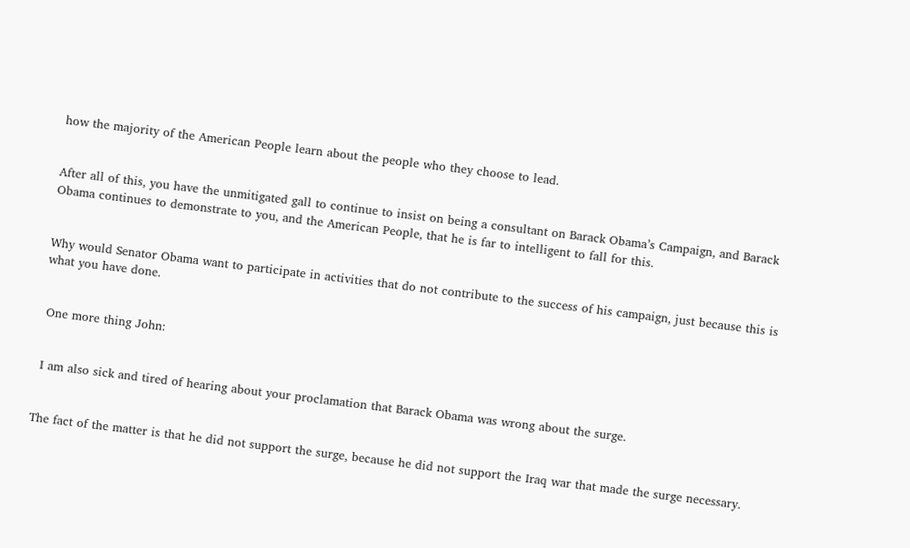how the majority of the American People learn about the people who they choose to lead.


After all of this, you have the unmitigated gall to continue to insist on being a consultant on Barack Obama’s Campaign, and Barack Obama continues to demonstrate to you, and the American People, that he is far to intelligent to fall for this.


Why would Senator Obama want to participate in activities that do not contribute to the success of his campaign, just because this is what you have done.


 One more thing John:


 I am also sick and tired of hearing about your proclamation that Barack Obama was wrong about the surge.


The fact of the matter is that he did not support the surge, because he did not support the Iraq war that made the surge necessary.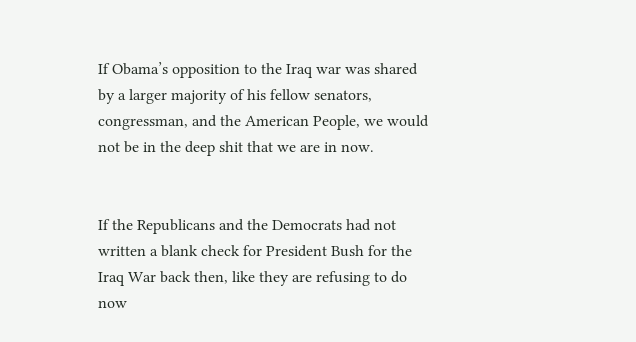If Obama’s opposition to the Iraq war was shared by a larger majority of his fellow senators, congressman, and the American People, we would not be in the deep shit that we are in now.


If the Republicans and the Democrats had not written a blank check for President Bush for the Iraq War back then, like they are refusing to do now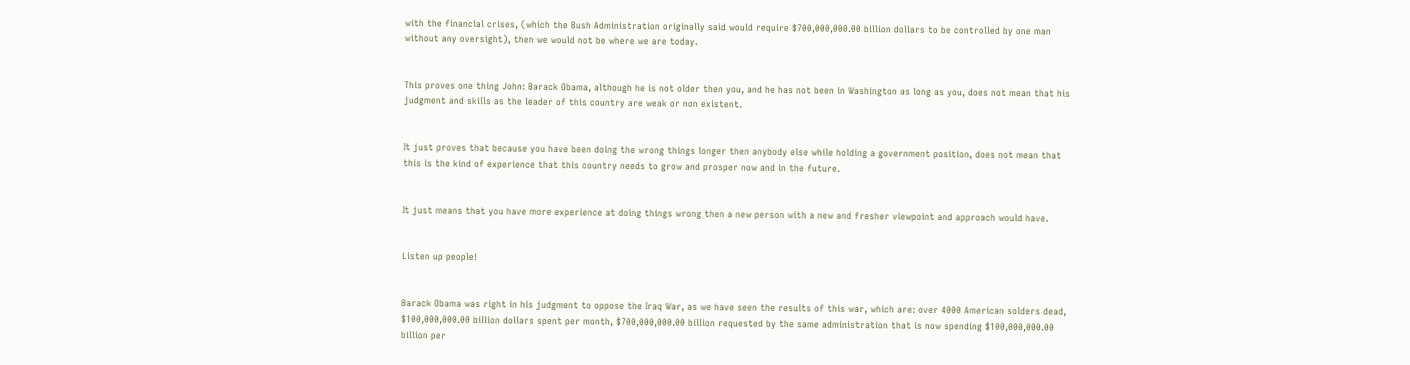with the financial crises, (which the Bush Administration originally said would require $700,000,000.00 billion dollars to be controlled by one man without any oversight), then we would not be where we are today.


This proves one thing John: Barack Obama, although he is not older then you, and he has not been in Washington as long as you, does not mean that his judgment and skills as the leader of this country are weak or non existent.


It just proves that because you have been doing the wrong things longer then anybody else while holding a government position, does not mean that this is the kind of experience that this country needs to grow and prosper now and in the future.


It just means that you have more experience at doing things wrong then a new person with a new and fresher viewpoint and approach would have.


Listen up people!


Barack Obama was right in his judgment to oppose the Iraq War, as we have seen the results of this war, which are: over 4000 American solders dead,   $100,000,000.00 billion dollars spent per month, $700,000,000.00 billion requested by the same administration that is now spending $100,000,000.00 billion per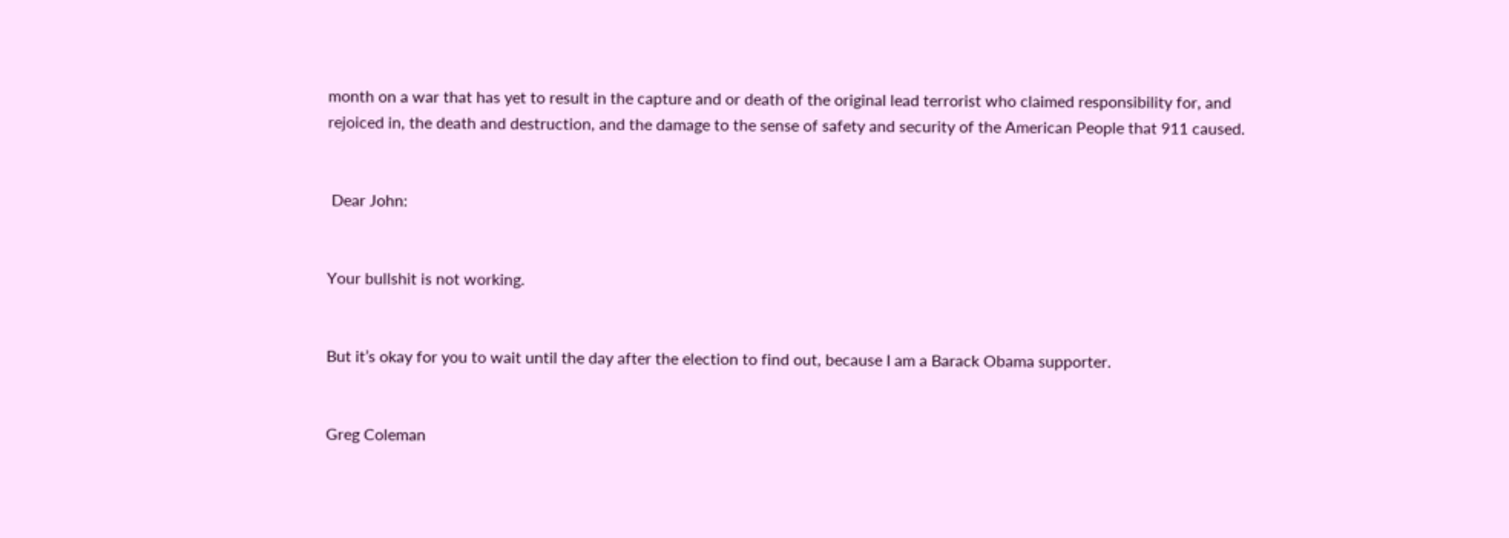month on a war that has yet to result in the capture and or death of the original lead terrorist who claimed responsibility for, and rejoiced in, the death and destruction, and the damage to the sense of safety and security of the American People that 911 caused.


 Dear John:


Your bullshit is not working.


But it’s okay for you to wait until the day after the election to find out, because I am a Barack Obama supporter.


Greg Coleman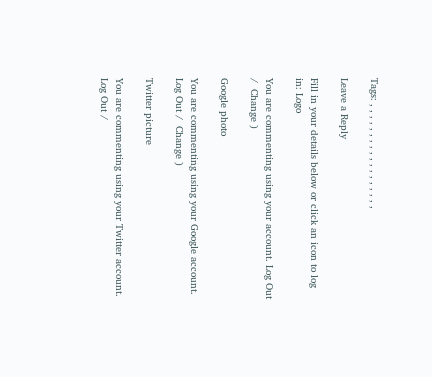Tags: , , , , , , , , , , , , , , , , , ,

Leave a Reply

Fill in your details below or click an icon to log in: Logo

You are commenting using your account. Log Out /  Change )

Google photo

You are commenting using your Google account. Log Out /  Change )

Twitter picture

You are commenting using your Twitter account. Log Out /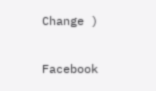Change )

Facebook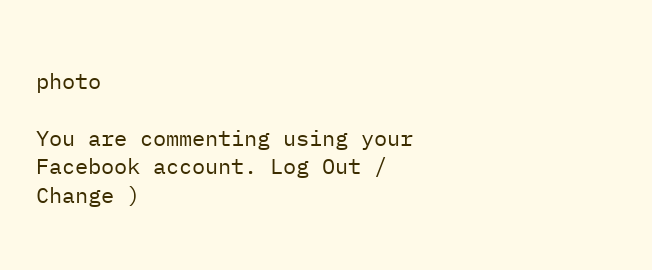photo

You are commenting using your Facebook account. Log Out /  Change )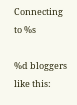Connecting to %s

%d bloggers like this: